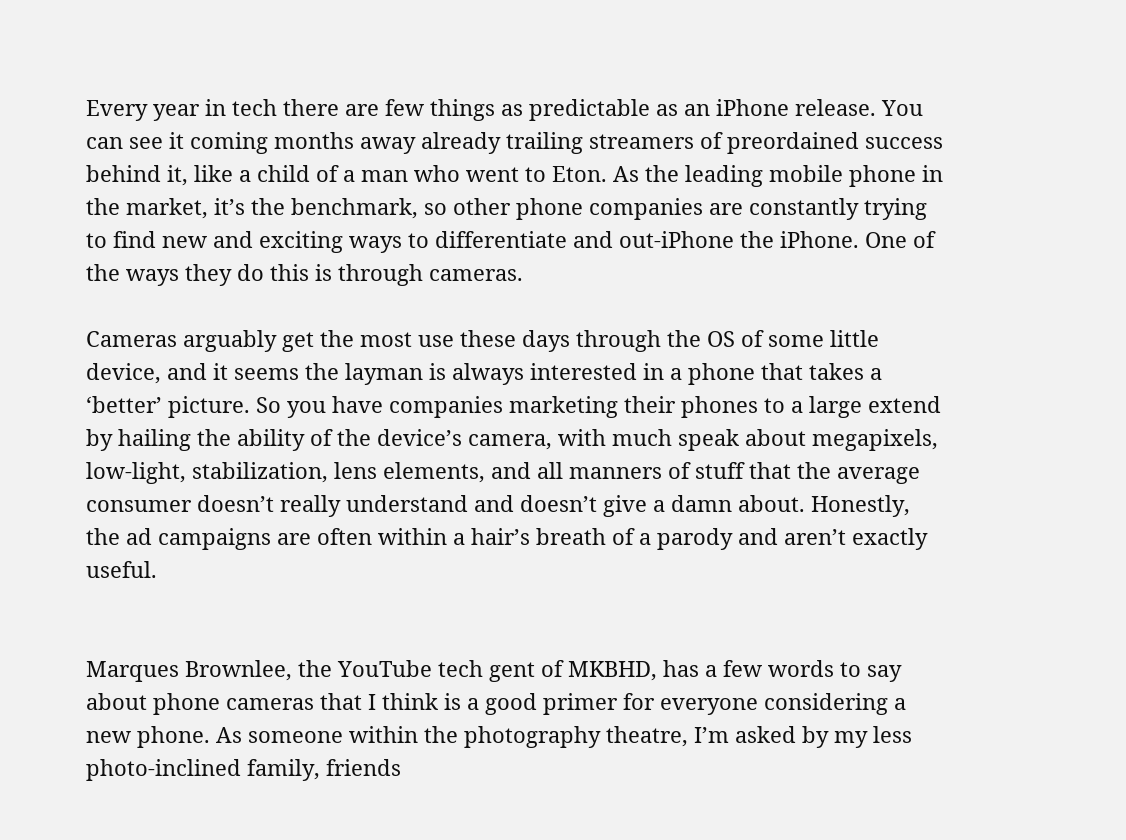Every year in tech there are few things as predictable as an iPhone release. You can see it coming months away already trailing streamers of preordained success behind it, like a child of a man who went to Eton. As the leading mobile phone in the market, it’s the benchmark, so other phone companies are constantly trying to find new and exciting ways to differentiate and out-iPhone the iPhone. One of the ways they do this is through cameras.

Cameras arguably get the most use these days through the OS of some little device, and it seems the layman is always interested in a phone that takes a ‘better’ picture. So you have companies marketing their phones to a large extend by hailing the ability of the device’s camera, with much speak about megapixels, low-light, stabilization, lens elements, and all manners of stuff that the average consumer doesn’t really understand and doesn’t give a damn about. Honestly, the ad campaigns are often within a hair’s breath of a parody and aren’t exactly useful.


Marques Brownlee, the YouTube tech gent of MKBHD, has a few words to say about phone cameras that I think is a good primer for everyone considering a new phone. As someone within the photography theatre, I’m asked by my less photo-inclined family, friends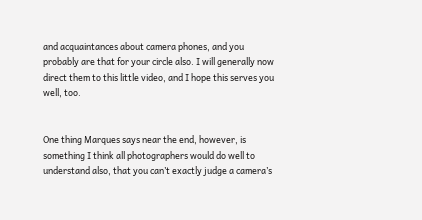and acquaintances about camera phones, and you probably are that for your circle also. I will generally now direct them to this little video, and I hope this serves you well, too.


One thing Marques says near the end, however, is something I think all photographers would do well to understand also, that you can’t exactly judge a camera’s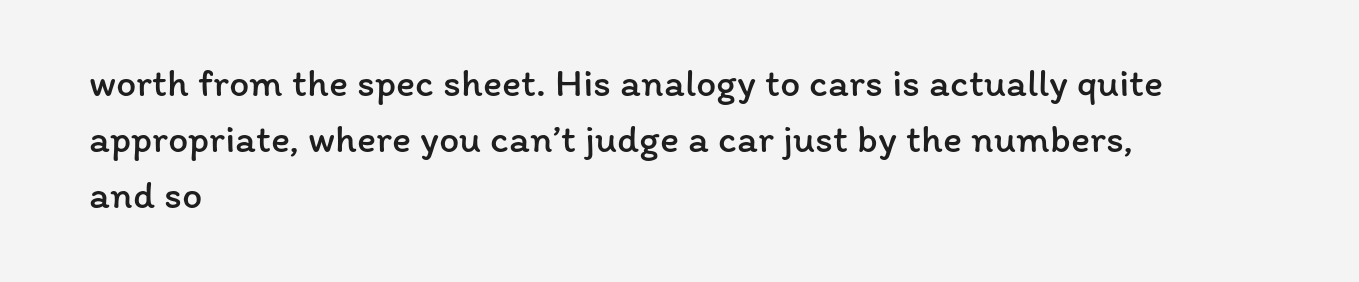worth from the spec sheet. His analogy to cars is actually quite appropriate, where you can’t judge a car just by the numbers, and so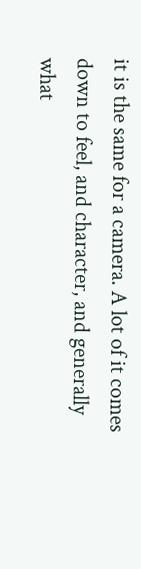it is the same for a camera. A lot of it comes down to feel, and character, and generally what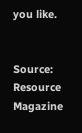you like.


Source: Resource Magazine